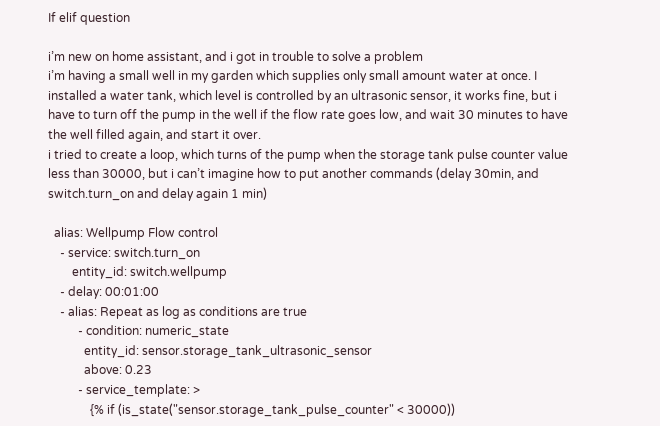If elif question

i’m new on home assistant, and i got in trouble to solve a problem
i’m having a small well in my garden which supplies only small amount water at once. I installed a water tank, which level is controlled by an ultrasonic sensor, it works fine, but i have to turn off the pump in the well if the flow rate goes low, and wait 30 minutes to have the well filled again, and start it over.
i tried to create a loop, which turns of the pump when the storage tank pulse counter value less than 30000, but i can’t imagine how to put another commands (delay 30min, and switch.turn_on and delay again 1 min)

  alias: Wellpump Flow control
    - service: switch.turn_on
        entity_id: switch.wellpump
    - delay: 00:01:00
    - alias: Repeat as log as conditions are true
          - condition: numeric_state
            entity_id: sensor.storage_tank_ultrasonic_sensor
            above: 0.23
          - service_template: >
              {% if (is_state("sensor.storage_tank_pulse_counter" < 30000))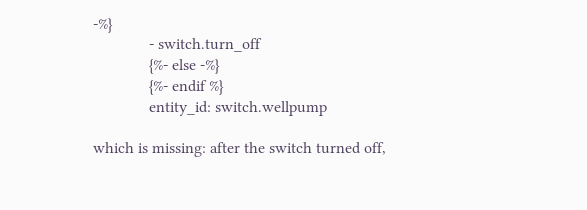-%}
              - switch.turn_off
              {%- else -%}
              {%- endif %}
              entity_id: switch.wellpump

which is missing: after the switch turned off,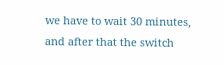we have to wait 30 minutes, and after that the switch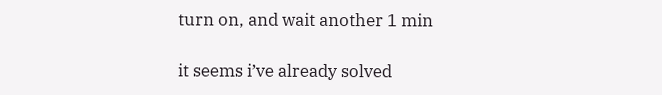turn on, and wait another 1 min

it seems i’ve already solved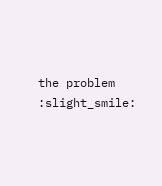the problem :slight_smile: